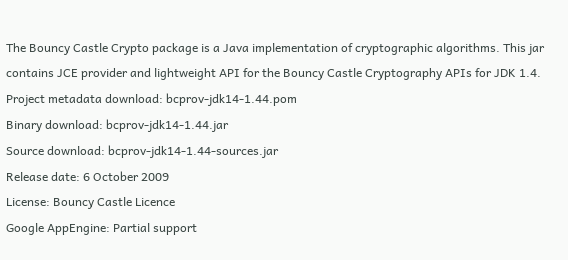The Bouncy Castle Crypto package is a Java implementation of cryptographic algorithms. This jar contains JCE provider and lightweight API for the Bouncy Castle Cryptography APIs for JDK 1.4.
Project metadata download: bcprov-jdk14-1.44.pom
Binary download: bcprov-jdk14-1.44.jar
Source download: bcprov-jdk14-1.44-sources.jar
Release date: 6 October 2009
License: Bouncy Castle Licence
Google AppEngine: Partial support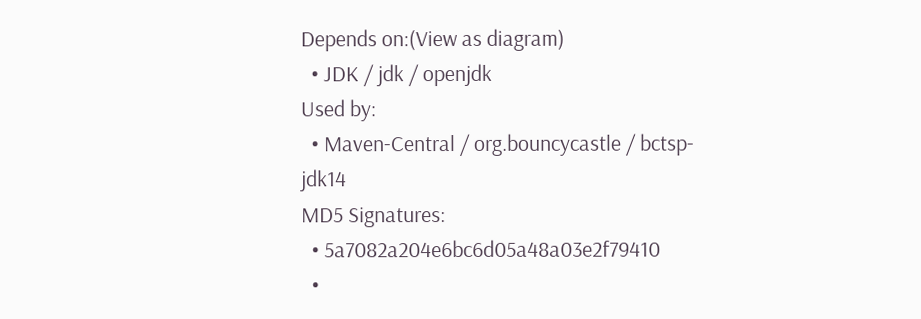Depends on:(View as diagram)
  • JDK / jdk / openjdk
Used by:
  • Maven-Central / org.bouncycastle / bctsp-jdk14
MD5 Signatures:
  • 5a7082a204e6bc6d05a48a03e2f79410
  •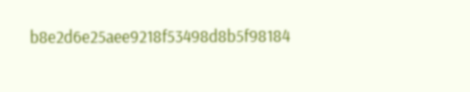b8e2d6e25aee9218f53498d8b5f98184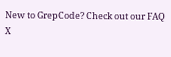New to GrepCode? Check out our FAQ X